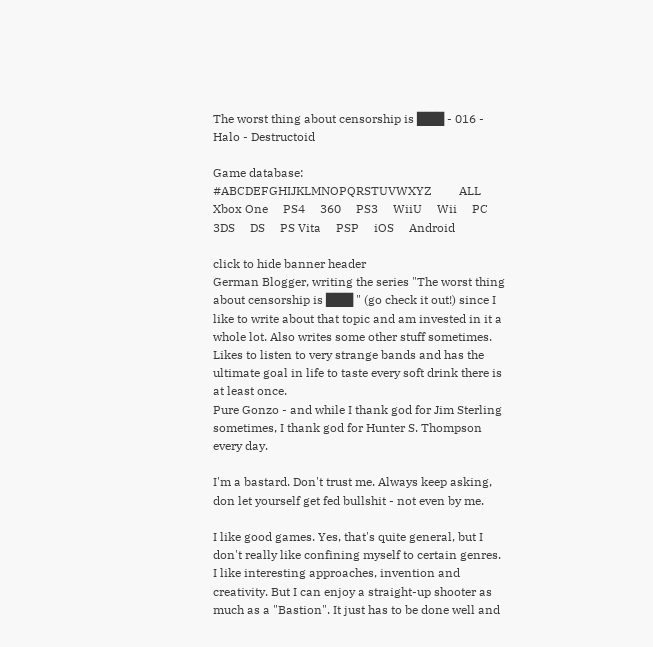The worst thing about censorship is ███ - 016 - Halo - Destructoid

Game database:   #ABCDEFGHIJKLMNOPQRSTUVWXYZ         ALL     Xbox One     PS4     360     PS3     WiiU     Wii     PC     3DS     DS     PS Vita     PSP     iOS     Android

click to hide banner header
German Blogger, writing the series "The worst thing about censorship is ███ " (go check it out!) since I like to write about that topic and am invested in it a whole lot. Also writes some other stuff sometimes. Likes to listen to very strange bands and has the ultimate goal in life to taste every soft drink there is at least once.
Pure Gonzo - and while I thank god for Jim Sterling sometimes, I thank god for Hunter S. Thompson every day.

I'm a bastard. Don't trust me. Always keep asking, don let yourself get fed bullshit - not even by me.

I like good games. Yes, that's quite general, but I don't really like confining myself to certain genres. I like interesting approaches, invention and creativity. But I can enjoy a straight-up shooter as much as a "Bastion". It just has to be done well and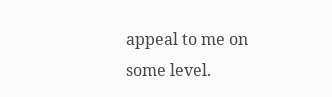appeal to me on some level.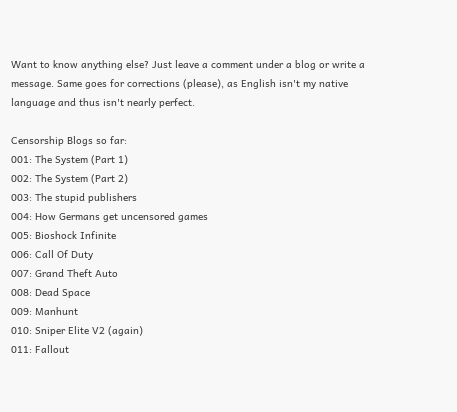Want to know anything else? Just leave a comment under a blog or write a message. Same goes for corrections (please), as English isn't my native language and thus isn't nearly perfect.

Censorship Blogs so far:
001: The System (Part 1)
002: The System (Part 2)
003: The stupid publishers
004: How Germans get uncensored games
005: Bioshock Infinite
006: Call Of Duty
007: Grand Theft Auto
008: Dead Space
009: Manhunt
010: Sniper Elite V2 (again)
011: Fallout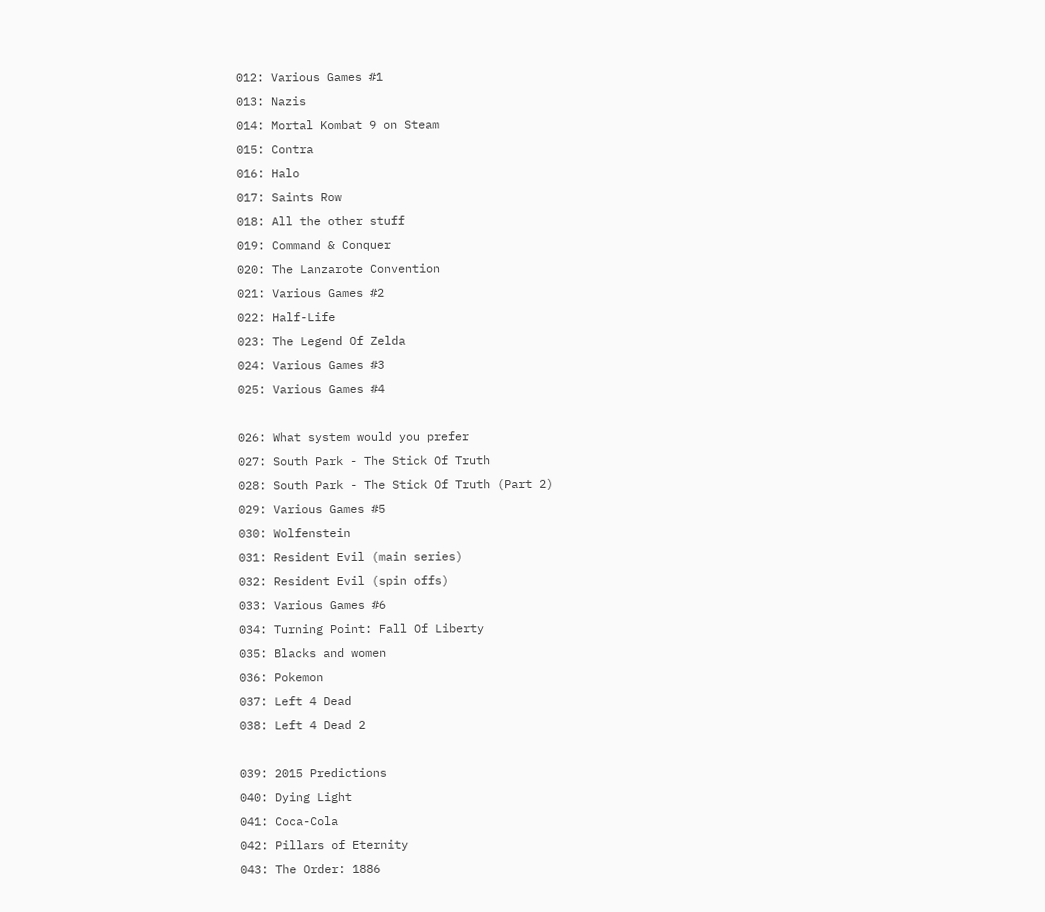012: Various Games #1
013: Nazis
014: Mortal Kombat 9 on Steam
015: Contra
016: Halo
017: Saints Row
018: All the other stuff
019: Command & Conquer
020: The Lanzarote Convention
021: Various Games #2
022: Half-Life
023: The Legend Of Zelda
024: Various Games #3
025: Various Games #4

026: What system would you prefer
027: South Park - The Stick Of Truth
028: South Park - The Stick Of Truth (Part 2)
029: Various Games #5
030: Wolfenstein
031: Resident Evil (main series)
032: Resident Evil (spin offs)
033: Various Games #6
034: Turning Point: Fall Of Liberty
035: Blacks and women
036: Pokemon
037: Left 4 Dead
038: Left 4 Dead 2

039: 2015 Predictions
040: Dying Light
041: Coca-Cola
042: Pillars of Eternity
043: The Order: 1886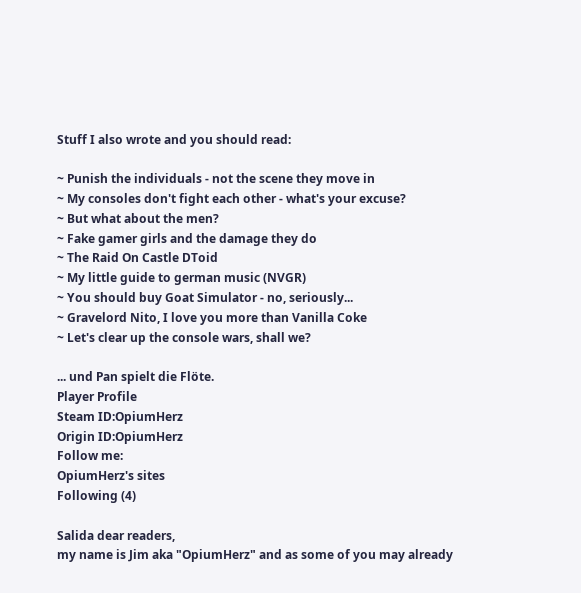Stuff I also wrote and you should read:

~ Punish the individuals - not the scene they move in
~ My consoles don't fight each other - what's your excuse?
~ But what about the men?
~ Fake gamer girls and the damage they do
~ The Raid On Castle DToid
~ My little guide to german music (NVGR)
~ You should buy Goat Simulator - no, seriously...
~ Gravelord Nito, I love you more than Vanilla Coke
~ Let's clear up the console wars, shall we?

... und Pan spielt die Flöte.
Player Profile
Steam ID:OpiumHerz
Origin ID:OpiumHerz
Follow me:
OpiumHerz's sites
Following (4)

Salida dear readers,
my name is Jim aka "OpiumHerz" and as some of you may already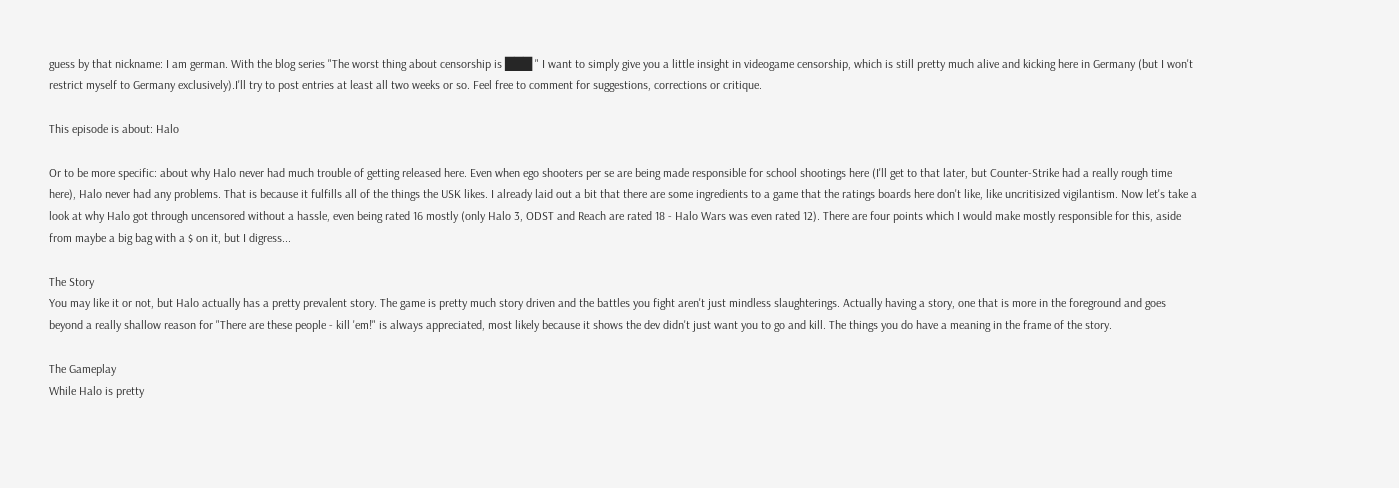guess by that nickname: I am german. With the blog series "The worst thing about censorship is ███ " I want to simply give you a little insight in videogame censorship, which is still pretty much alive and kicking here in Germany (but I won't restrict myself to Germany exclusively).I'll try to post entries at least all two weeks or so. Feel free to comment for suggestions, corrections or critique.

This episode is about: Halo

Or to be more specific: about why Halo never had much trouble of getting released here. Even when ego shooters per se are being made responsible for school shootings here (I'll get to that later, but Counter-Strike had a really rough time here), Halo never had any problems. That is because it fulfills all of the things the USK likes. I already laid out a bit that there are some ingredients to a game that the ratings boards here don't like, like uncritisized vigilantism. Now let's take a look at why Halo got through uncensored without a hassle, even being rated 16 mostly (only Halo 3, ODST and Reach are rated 18 - Halo Wars was even rated 12). There are four points which I would make mostly responsible for this, aside from maybe a big bag with a $ on it, but I digress...

The Story
You may like it or not, but Halo actually has a pretty prevalent story. The game is pretty much story driven and the battles you fight aren't just mindless slaughterings. Actually having a story, one that is more in the foreground and goes beyond a really shallow reason for "There are these people - kill 'em!" is always appreciated, most likely because it shows the dev didn't just want you to go and kill. The things you do have a meaning in the frame of the story.

The Gameplay
While Halo is pretty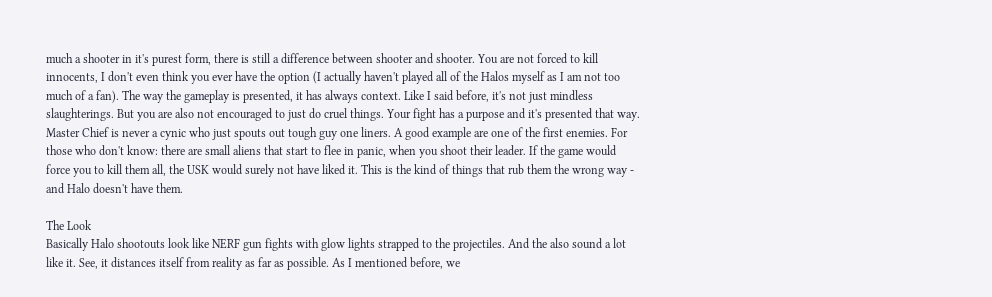much a shooter in it's purest form, there is still a difference between shooter and shooter. You are not forced to kill innocents, I don't even think you ever have the option (I actually haven't played all of the Halos myself as I am not too much of a fan). The way the gameplay is presented, it has always context. Like I said before, it's not just mindless slaughterings. But you are also not encouraged to just do cruel things. Your fight has a purpose and it's presented that way. Master Chief is never a cynic who just spouts out tough guy one liners. A good example are one of the first enemies. For those who don't know: there are small aliens that start to flee in panic, when you shoot their leader. If the game would force you to kill them all, the USK would surely not have liked it. This is the kind of things that rub them the wrong way - and Halo doesn't have them.

The Look
Basically Halo shootouts look like NERF gun fights with glow lights strapped to the projectiles. And the also sound a lot like it. See, it distances itself from reality as far as possible. As I mentioned before, we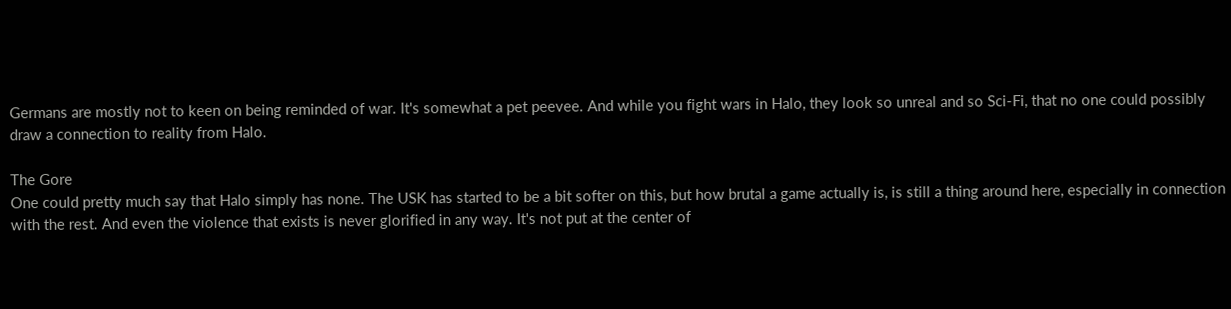Germans are mostly not to keen on being reminded of war. It's somewhat a pet peevee. And while you fight wars in Halo, they look so unreal and so Sci-Fi, that no one could possibly draw a connection to reality from Halo.

The Gore
One could pretty much say that Halo simply has none. The USK has started to be a bit softer on this, but how brutal a game actually is, is still a thing around here, especially in connection with the rest. And even the violence that exists is never glorified in any way. It's not put at the center of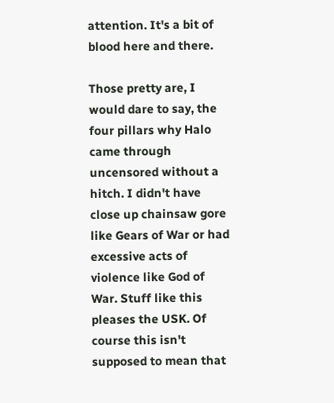attention. It's a bit of blood here and there.

Those pretty are, I would dare to say, the four pillars why Halo came through uncensored without a hitch. I didn't have close up chainsaw gore like Gears of War or had excessive acts of violence like God of War. Stuff like this pleases the USK. Of course this isn't supposed to mean that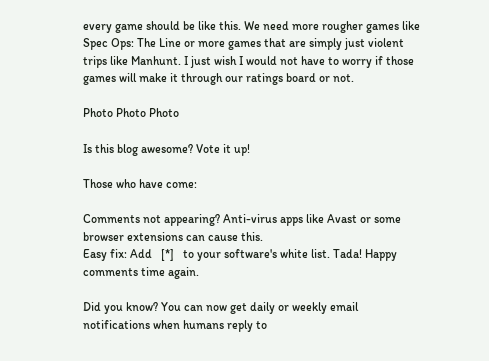every game should be like this. We need more rougher games like Spec Ops: The Line or more games that are simply just violent trips like Manhunt. I just wish I would not have to worry if those games will make it through our ratings board or not.

Photo Photo Photo

Is this blog awesome? Vote it up!

Those who have come:

Comments not appearing? Anti-virus apps like Avast or some browser extensions can cause this.
Easy fix: Add   [*]   to your software's white list. Tada! Happy comments time again.

Did you know? You can now get daily or weekly email notifications when humans reply to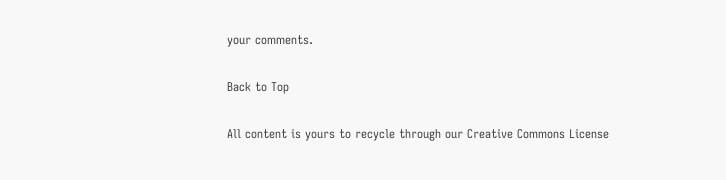your comments.

Back to Top

All content is yours to recycle through our Creative Commons License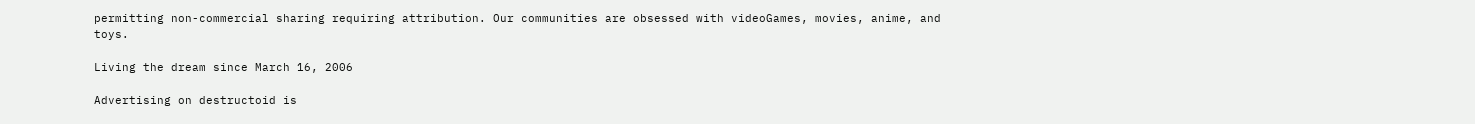permitting non-commercial sharing requiring attribution. Our communities are obsessed with videoGames, movies, anime, and toys.

Living the dream since March 16, 2006

Advertising on destructoid is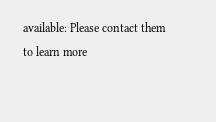available: Please contact them to learn more